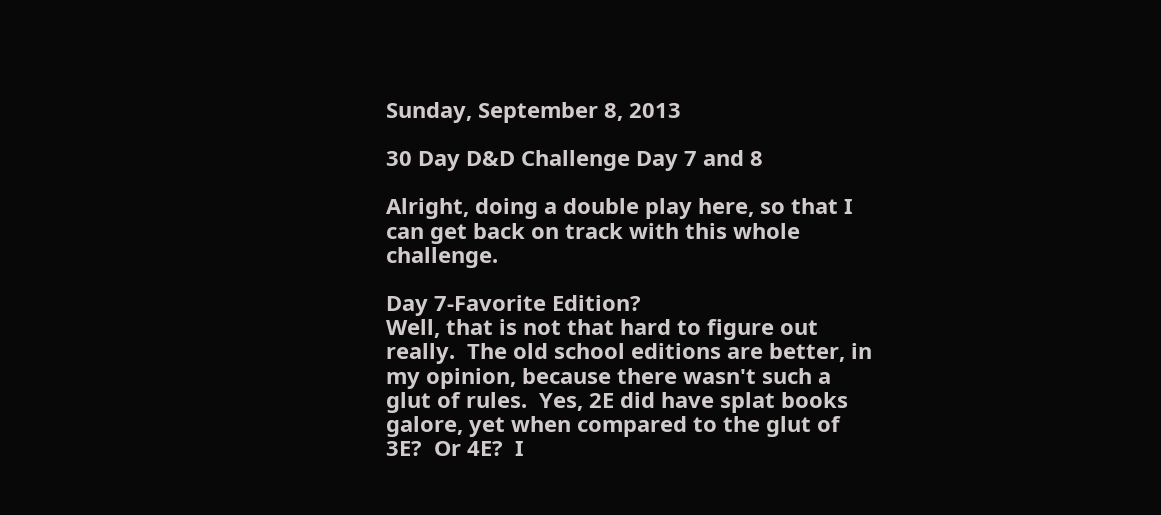Sunday, September 8, 2013

30 Day D&D Challenge Day 7 and 8

Alright, doing a double play here, so that I can get back on track with this whole challenge.

Day 7-Favorite Edition?
Well, that is not that hard to figure out really.  The old school editions are better, in my opinion, because there wasn't such a glut of rules.  Yes, 2E did have splat books galore, yet when compared to the glut of 3E?  Or 4E?  I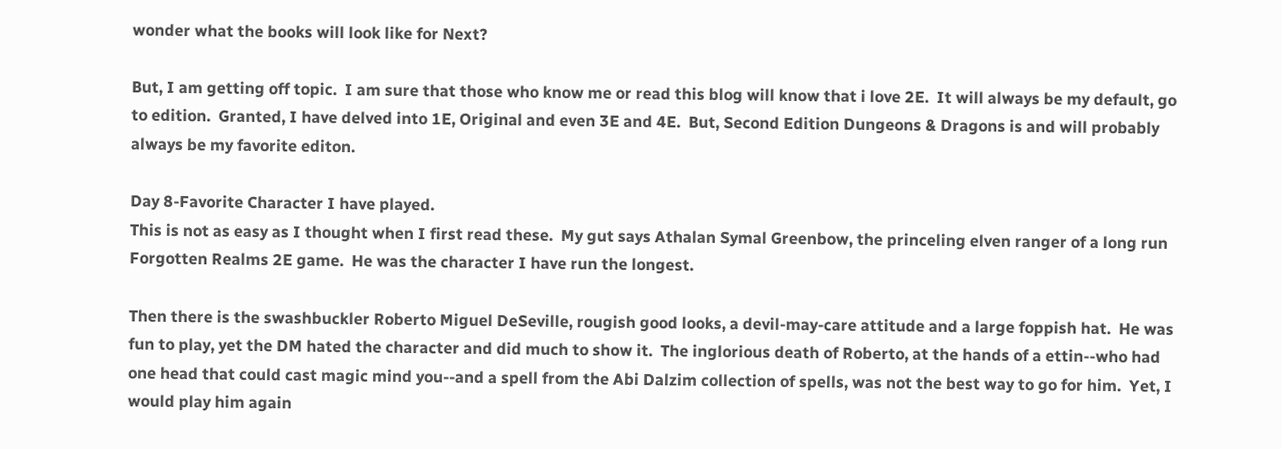wonder what the books will look like for Next?

But, I am getting off topic.  I am sure that those who know me or read this blog will know that i love 2E.  It will always be my default, go to edition.  Granted, I have delved into 1E, Original and even 3E and 4E.  But, Second Edition Dungeons & Dragons is and will probably always be my favorite editon.

Day 8-Favorite Character I have played.
This is not as easy as I thought when I first read these.  My gut says Athalan Symal Greenbow, the princeling elven ranger of a long run Forgotten Realms 2E game.  He was the character I have run the longest.

Then there is the swashbuckler Roberto Miguel DeSeville, rougish good looks, a devil-may-care attitude and a large foppish hat.  He was fun to play, yet the DM hated the character and did much to show it.  The inglorious death of Roberto, at the hands of a ettin--who had one head that could cast magic mind you--and a spell from the Abi Dalzim collection of spells, was not the best way to go for him.  Yet, I would play him again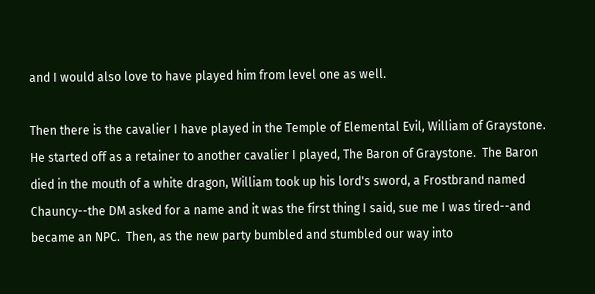and I would also love to have played him from level one as well.

Then there is the cavalier I have played in the Temple of Elemental Evil, William of Graystone.  He started off as a retainer to another cavalier I played, The Baron of Graystone.  The Baron died in the mouth of a white dragon, William took up his lord's sword, a Frostbrand named Chauncy--the DM asked for a name and it was the first thing I said, sue me I was tired--and became an NPC.  Then, as the new party bumbled and stumbled our way into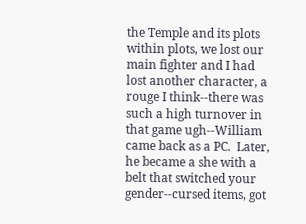the Temple and its plots within plots, we lost our main fighter and I had lost another character, a rouge I think--there was such a high turnover in that game ugh--William came back as a PC.  Later, he became a she with a belt that switched your gender--cursed items, got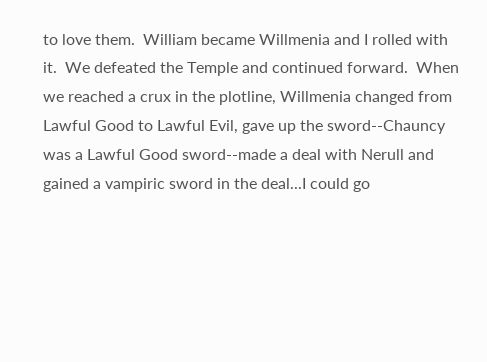to love them.  William became Willmenia and I rolled with it.  We defeated the Temple and continued forward.  When we reached a crux in the plotline, Willmenia changed from Lawful Good to Lawful Evil, gave up the sword--Chauncy was a Lawful Good sword--made a deal with Nerull and gained a vampiric sword in the deal...I could go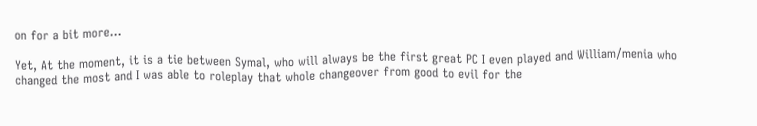on for a bit more...

Yet, At the moment, it is a tie between Symal, who will always be the first great PC I even played and William/menia who changed the most and I was able to roleplay that whole changeover from good to evil for the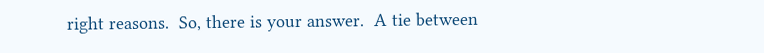right reasons.  So, there is your answer.  A tie between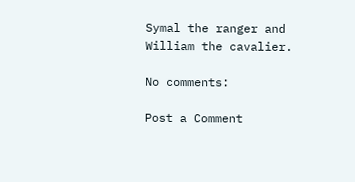Symal the ranger and William the cavalier.

No comments:

Post a Comment